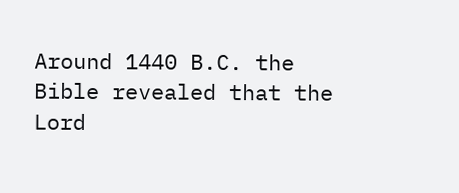Around 1440 B.C. the Bible revealed that the Lord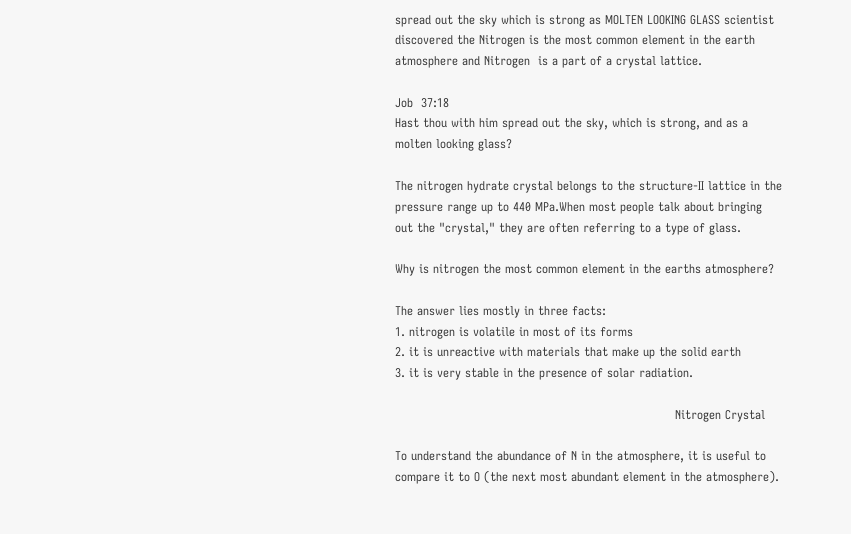spread out the sky which is strong as MOLTEN LOOKING GLASS scientist discovered the Nitrogen is the most common element in the earth atmosphere and Nitrogen  is a part of a crystal lattice.

Job  37:18
Hast thou with him spread out the sky, which is strong, and as a molten looking glass?

The nitrogen hydrate crystal belongs to the structure-II lattice in the pressure range up to 440 MPa.When most people talk about bringing out the "crystal," they are often referring to a type of glass.

Why is nitrogen the most common element in the earths atmosphere?

The answer lies mostly in three facts:
1. nitrogen is volatile in most of its forms
2. it is unreactive with materials that make up the solid earth
3. it is very stable in the presence of solar radiation.

                                                                      Nitrogen Crystal

To understand the abundance of N in the atmosphere, it is useful to compare it to O (the next most abundant element in the atmosphere).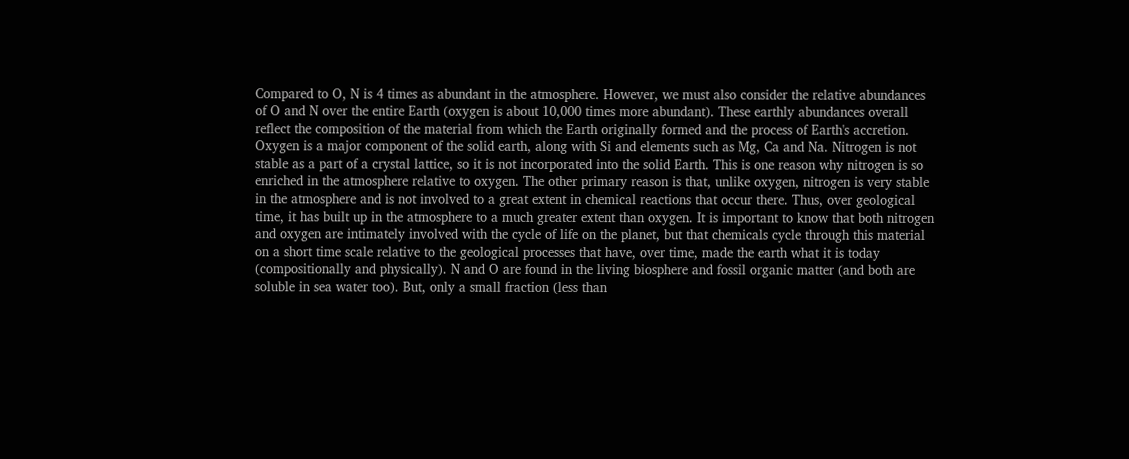Compared to O, N is 4 times as abundant in the atmosphere. However, we must also consider the relative abundances of O and N over the entire Earth (oxygen is about 10,000 times more abundant). These earthly abundances overall reflect the composition of the material from which the Earth originally formed and the process of Earth's accretion. Oxygen is a major component of the solid earth, along with Si and elements such as Mg, Ca and Na. Nitrogen is not stable as a part of a crystal lattice, so it is not incorporated into the solid Earth. This is one reason why nitrogen is so enriched in the atmosphere relative to oxygen. The other primary reason is that, unlike oxygen, nitrogen is very stable in the atmosphere and is not involved to a great extent in chemical reactions that occur there. Thus, over geological time, it has built up in the atmosphere to a much greater extent than oxygen. It is important to know that both nitrogen and oxygen are intimately involved with the cycle of life on the planet, but that chemicals cycle through this material on a short time scale relative to the geological processes that have, over time, made the earth what it is today (compositionally and physically). N and O are found in the living biosphere and fossil organic matter (and both are soluble in sea water too). But, only a small fraction (less than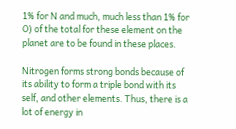1% for N and much, much less than 1% for O) of the total for these element on the planet are to be found in these places.

Nitrogen forms strong bonds because of its ability to form a triple bond with its self, and other elements. Thus, there is a lot of energy in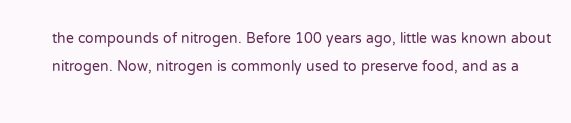the compounds of nitrogen. Before 100 years ago, little was known about nitrogen. Now, nitrogen is commonly used to preserve food, and as a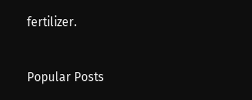fertilizer.


Popular Posts